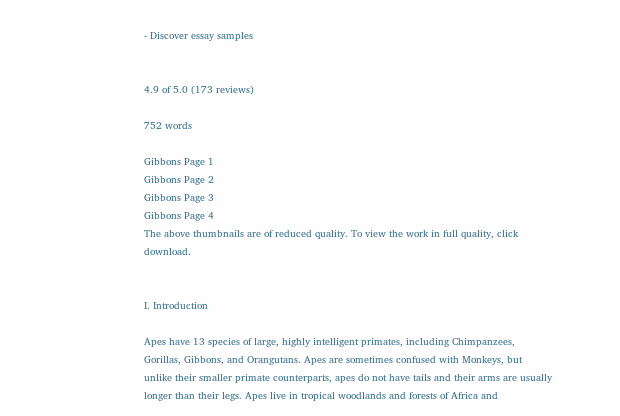- Discover essay samples


4.9 of 5.0 (173 reviews)

752 words

Gibbons Page 1
Gibbons Page 2
Gibbons Page 3
Gibbons Page 4
The above thumbnails are of reduced quality. To view the work in full quality, click download.


I. Introduction

Apes have 13 species of large, highly intelligent primates, including Chimpanzees, Gorillas, Gibbons, and Orangutans. Apes are sometimes confused with Monkeys, but unlike their smaller primate counterparts, apes do not have tails and their arms are usually longer than their legs. Apes live in tropical woodlands and forests of Africa and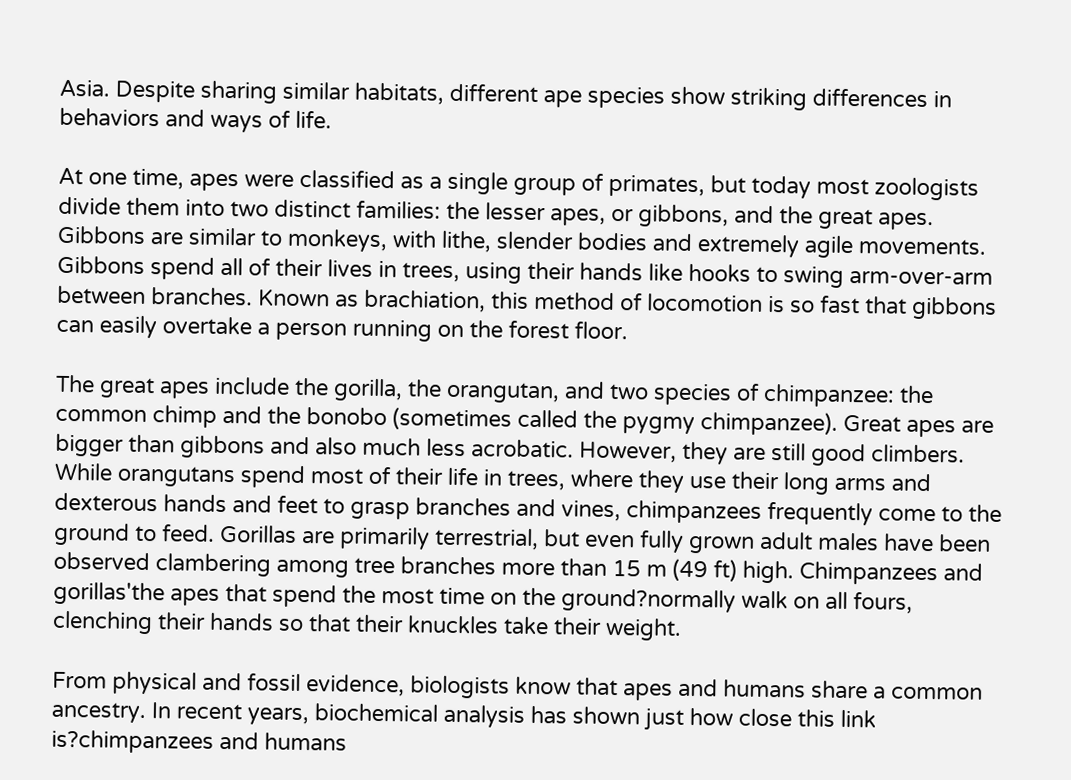Asia. Despite sharing similar habitats, different ape species show striking differences in behaviors and ways of life.

At one time, apes were classified as a single group of primates, but today most zoologists divide them into two distinct families: the lesser apes, or gibbons, and the great apes. Gibbons are similar to monkeys, with lithe, slender bodies and extremely agile movements. Gibbons spend all of their lives in trees, using their hands like hooks to swing arm-over-arm between branches. Known as brachiation, this method of locomotion is so fast that gibbons can easily overtake a person running on the forest floor.

The great apes include the gorilla, the orangutan, and two species of chimpanzee: the common chimp and the bonobo (sometimes called the pygmy chimpanzee). Great apes are bigger than gibbons and also much less acrobatic. However, they are still good climbers. While orangutans spend most of their life in trees, where they use their long arms and dexterous hands and feet to grasp branches and vines, chimpanzees frequently come to the ground to feed. Gorillas are primarily terrestrial, but even fully grown adult males have been observed clambering among tree branches more than 15 m (49 ft) high. Chimpanzees and gorillas'the apes that spend the most time on the ground?normally walk on all fours, clenching their hands so that their knuckles take their weight.

From physical and fossil evidence, biologists know that apes and humans share a common ancestry. In recent years, biochemical analysis has shown just how close this link is?chimpanzees and humans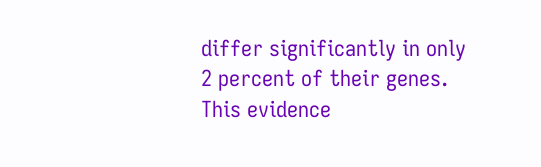differ significantly in only 2 percent of their genes. This evidence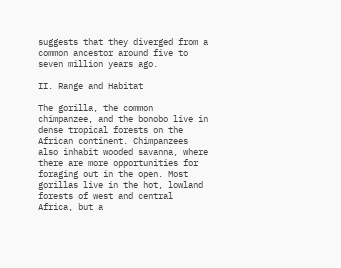suggests that they diverged from a common ancestor around five to seven million years ago.

II. Range and Habitat

The gorilla, the common chimpanzee, and the bonobo live in dense tropical forests on the African continent. Chimpanzees also inhabit wooded savanna, where there are more opportunities for foraging out in the open. Most gorillas live in the hot, lowland forests of west and central Africa, but a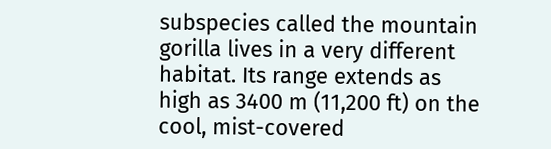subspecies called the mountain gorilla lives in a very different habitat. Its range extends as high as 3400 m (11,200 ft) on the cool, mist-covered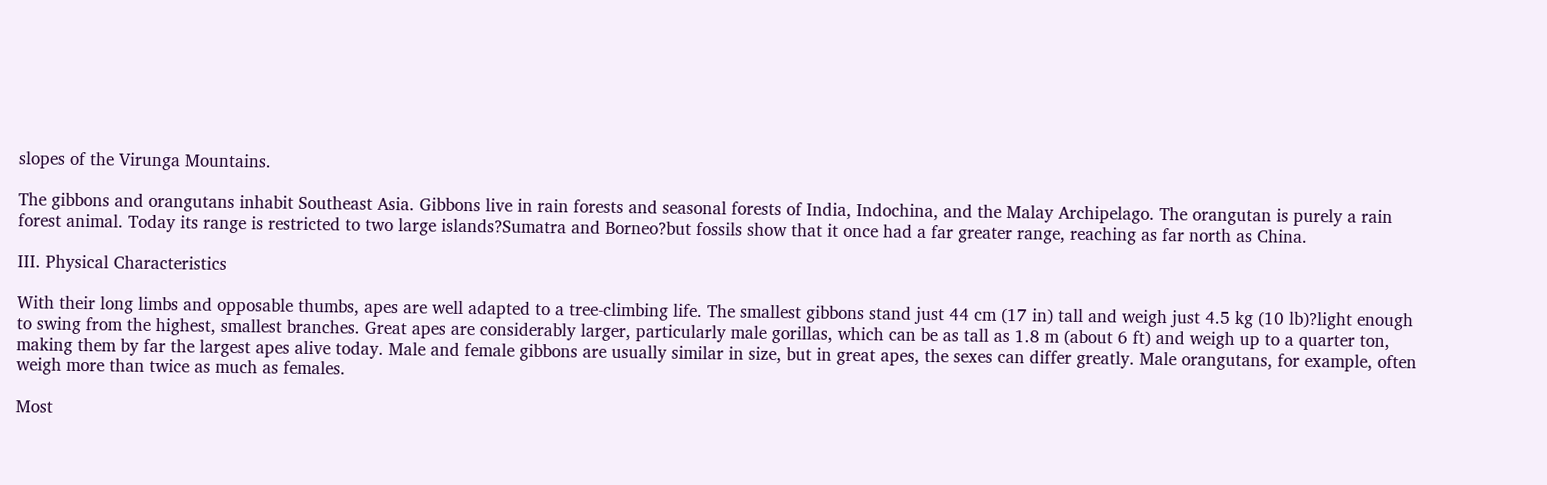slopes of the Virunga Mountains.

The gibbons and orangutans inhabit Southeast Asia. Gibbons live in rain forests and seasonal forests of India, Indochina, and the Malay Archipelago. The orangutan is purely a rain forest animal. Today its range is restricted to two large islands?Sumatra and Borneo?but fossils show that it once had a far greater range, reaching as far north as China.

III. Physical Characteristics

With their long limbs and opposable thumbs, apes are well adapted to a tree-climbing life. The smallest gibbons stand just 44 cm (17 in) tall and weigh just 4.5 kg (10 lb)?light enough to swing from the highest, smallest branches. Great apes are considerably larger, particularly male gorillas, which can be as tall as 1.8 m (about 6 ft) and weigh up to a quarter ton, making them by far the largest apes alive today. Male and female gibbons are usually similar in size, but in great apes, the sexes can differ greatly. Male orangutans, for example, often weigh more than twice as much as females.

Most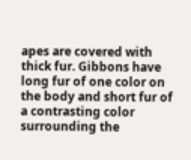apes are covered with thick fur. Gibbons have long fur of one color on the body and short fur of a contrasting color surrounding the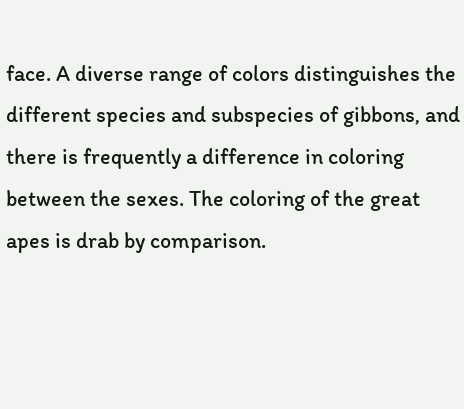face. A diverse range of colors distinguishes the different species and subspecies of gibbons, and there is frequently a difference in coloring between the sexes. The coloring of the great apes is drab by comparison.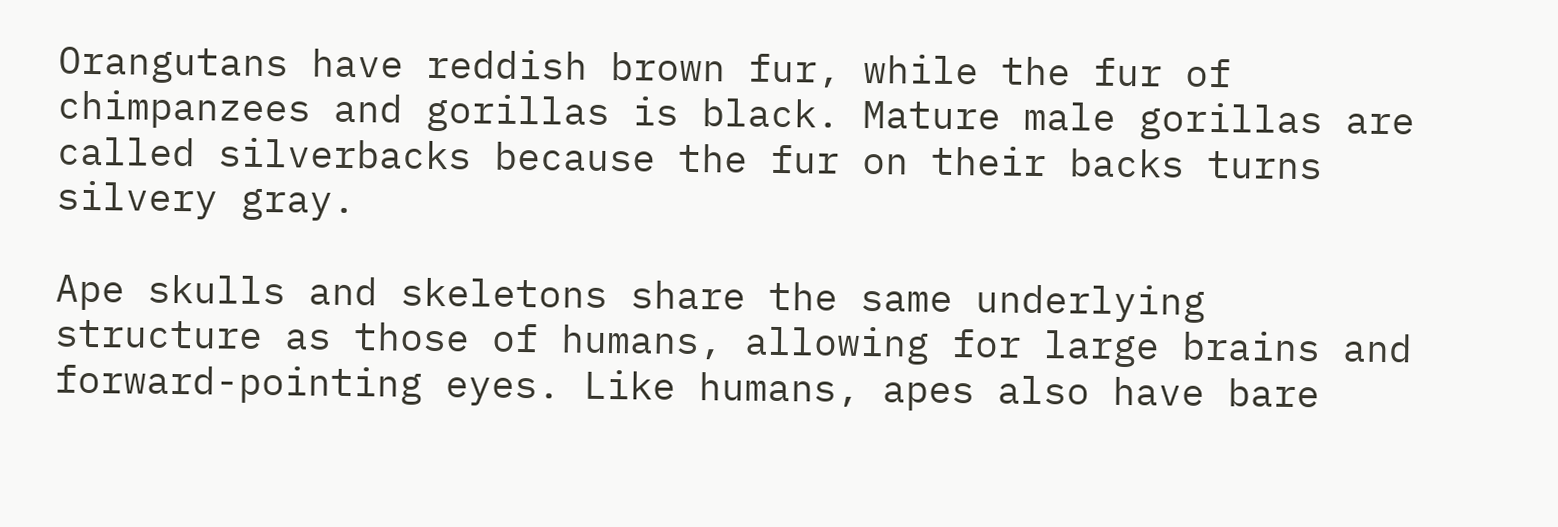Orangutans have reddish brown fur, while the fur of chimpanzees and gorillas is black. Mature male gorillas are called silverbacks because the fur on their backs turns silvery gray.

Ape skulls and skeletons share the same underlying structure as those of humans, allowing for large brains and forward-pointing eyes. Like humans, apes also have bare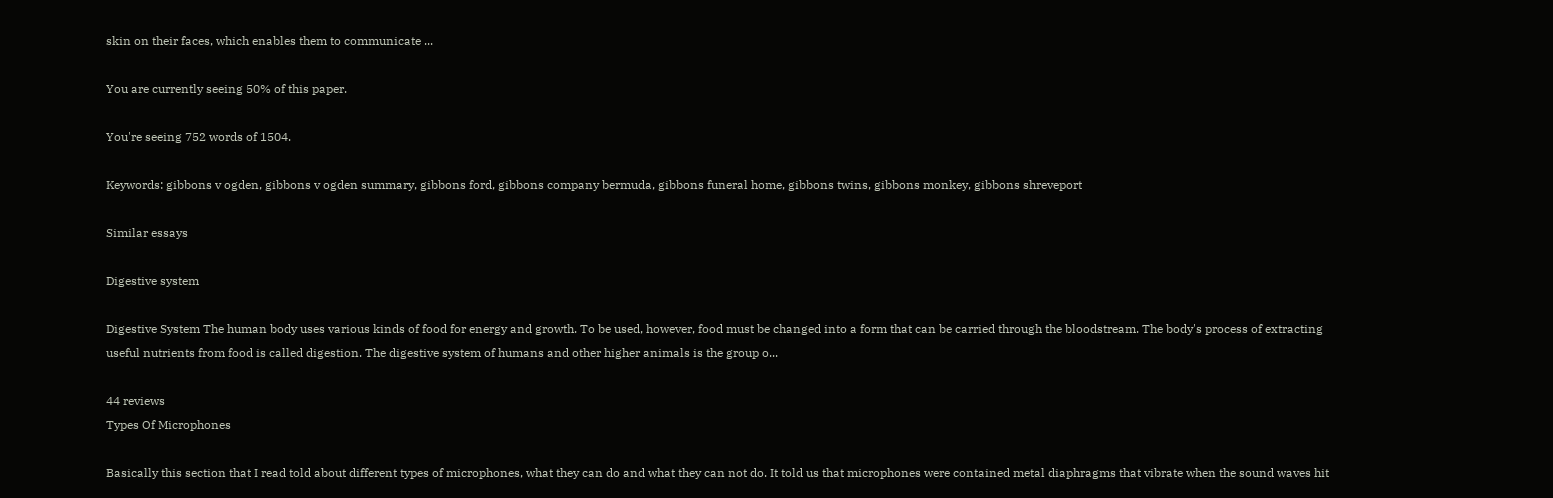skin on their faces, which enables them to communicate ...

You are currently seeing 50% of this paper.

You're seeing 752 words of 1504.

Keywords: gibbons v ogden, gibbons v ogden summary, gibbons ford, gibbons company bermuda, gibbons funeral home, gibbons twins, gibbons monkey, gibbons shreveport

Similar essays

Digestive system

Digestive System The human body uses various kinds of food for energy and growth. To be used, however, food must be changed into a form that can be carried through the bloodstream. The body's process of extracting useful nutrients from food is called digestion. The digestive system of humans and other higher animals is the group o...

44 reviews
Types Of Microphones

Basically this section that I read told about different types of microphones, what they can do and what they can not do. It told us that microphones were contained metal diaphragms that vibrate when the sound waves hit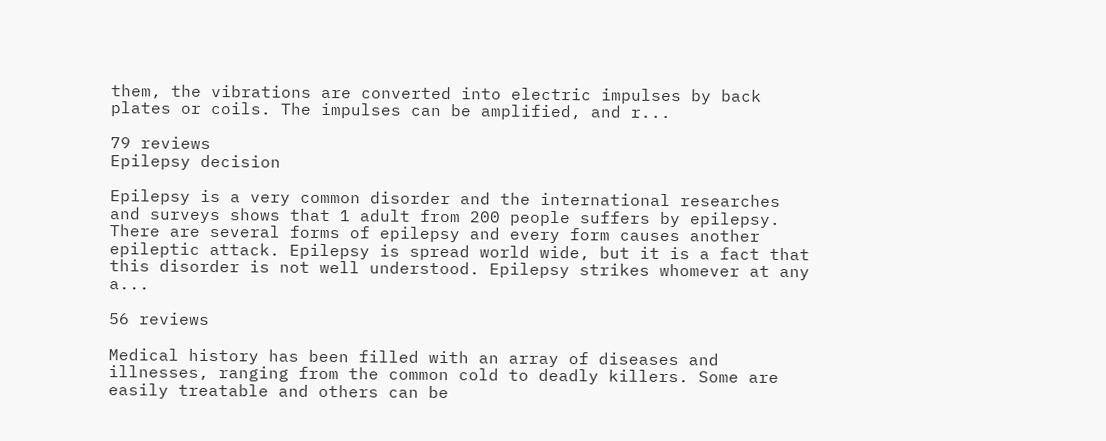them, the vibrations are converted into electric impulses by back plates or coils. The impulses can be amplified, and r...

79 reviews
Epilepsy decision

Epilepsy is a very common disorder and the international researches and surveys shows that 1 adult from 200 people suffers by epilepsy. There are several forms of epilepsy and every form causes another epileptic attack. Epilepsy is spread world wide, but it is a fact that this disorder is not well understood. Epilepsy strikes whomever at any a...

56 reviews

Medical history has been filled with an array of diseases and illnesses, ranging from the common cold to deadly killers. Some are easily treatable and others can be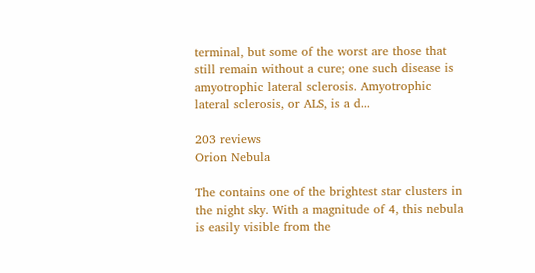terminal, but some of the worst are those that still remain without a cure; one such disease is amyotrophic lateral sclerosis. Amyotrophic lateral sclerosis, or ALS, is a d...

203 reviews
Orion Nebula

The contains one of the brightest star clusters in the night sky. With a magnitude of 4, this nebula is easily visible from the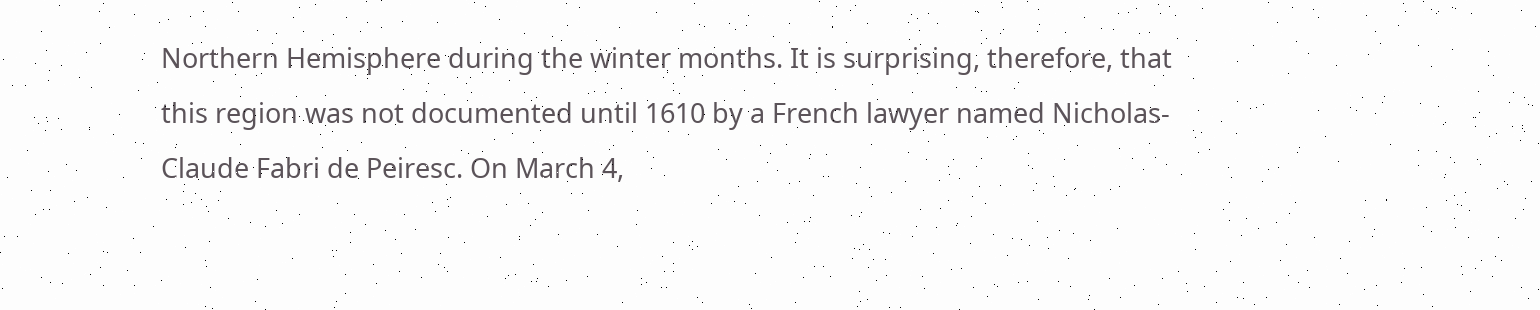Northern Hemisphere during the winter months. It is surprising, therefore, that this region was not documented until 1610 by a French lawyer named Nicholas-Claude Fabri de Peiresc. On March 4,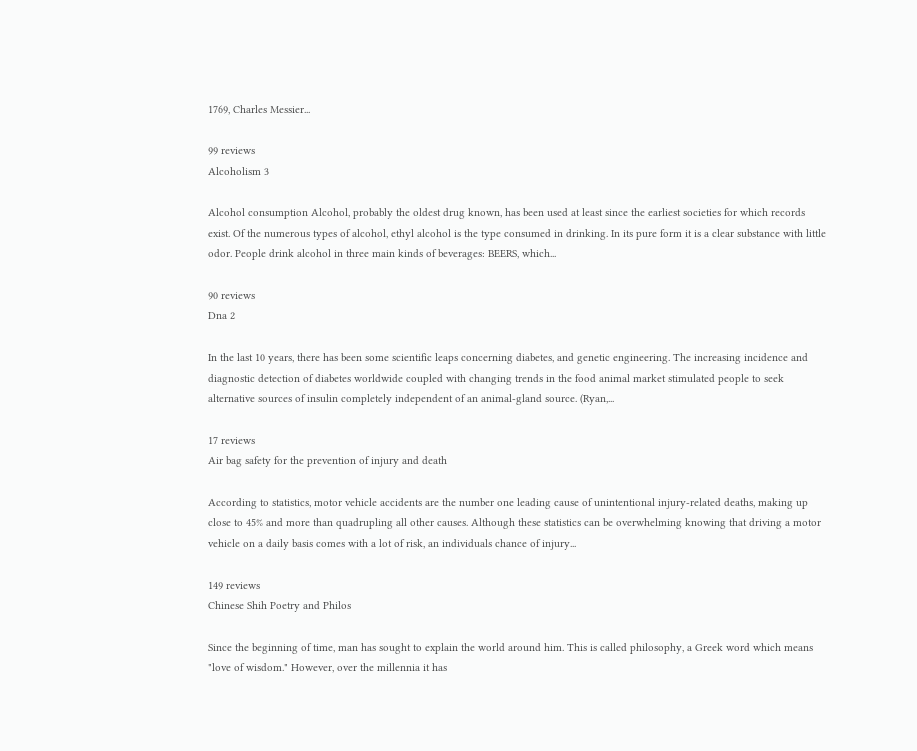1769, Charles Messier...

99 reviews
Alcoholism 3

Alcohol consumption Alcohol, probably the oldest drug known, has been used at least since the earliest societies for which records exist. Of the numerous types of alcohol, ethyl alcohol is the type consumed in drinking. In its pure form it is a clear substance with little odor. People drink alcohol in three main kinds of beverages: BEERS, which...

90 reviews
Dna 2

In the last 10 years, there has been some scientific leaps concerning diabetes, and genetic engineering. The increasing incidence and diagnostic detection of diabetes worldwide coupled with changing trends in the food animal market stimulated people to seek alternative sources of insulin completely independent of an animal-gland source. (Ryan,...

17 reviews
Air bag safety for the prevention of injury and death

According to statistics, motor vehicle accidents are the number one leading cause of unintentional injury-related deaths, making up close to 45% and more than quadrupling all other causes. Although these statistics can be overwhelming knowing that driving a motor vehicle on a daily basis comes with a lot of risk, an individuals chance of injury...

149 reviews
Chinese Shih Poetry and Philos

Since the beginning of time, man has sought to explain the world around him. This is called philosophy, a Greek word which means "love of wisdom." However, over the millennia it has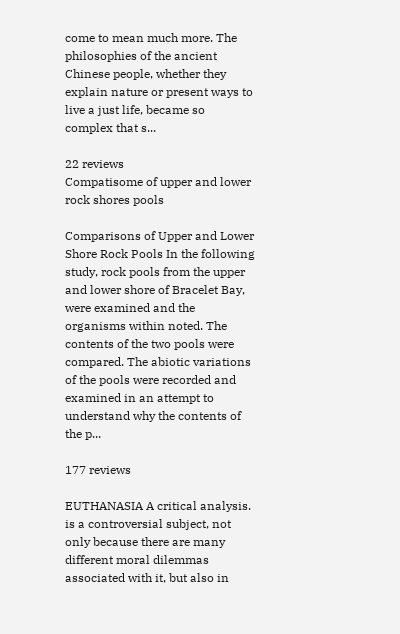come to mean much more. The philosophies of the ancient Chinese people, whether they explain nature or present ways to live a just life, became so complex that s...

22 reviews
Compatisome of upper and lower rock shores pools

Comparisons of Upper and Lower Shore Rock Pools In the following study, rock pools from the upper and lower shore of Bracelet Bay, were examined and the organisms within noted. The contents of the two pools were compared. The abiotic variations of the pools were recorded and examined in an attempt to understand why the contents of the p...

177 reviews

EUTHANASIA A critical analysis. is a controversial subject, not only because there are many different moral dilemmas associated with it, but also in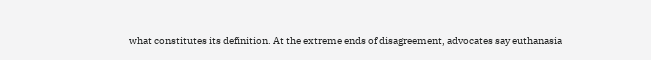what constitutes its definition. At the extreme ends of disagreement, advocates say euthanasia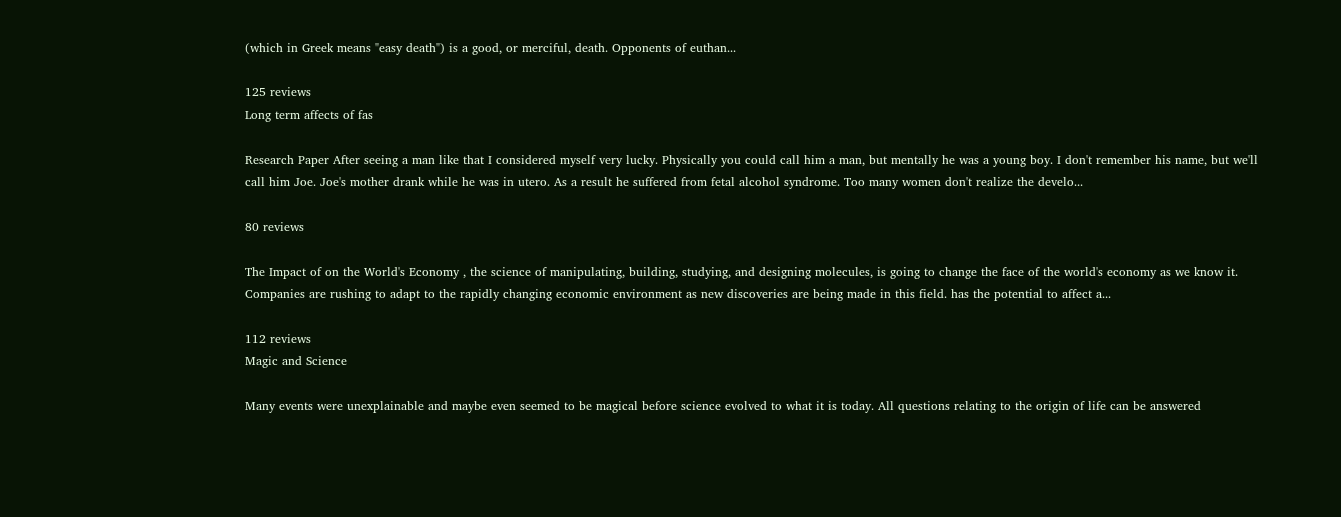(which in Greek means "easy death") is a good, or merciful, death. Opponents of euthan...

125 reviews
Long term affects of fas

Research Paper After seeing a man like that I considered myself very lucky. Physically you could call him a man, but mentally he was a young boy. I don't remember his name, but we'll call him Joe. Joe's mother drank while he was in utero. As a result he suffered from fetal alcohol syndrome. Too many women don't realize the develo...

80 reviews

The Impact of on the World's Economy , the science of manipulating, building, studying, and designing molecules, is going to change the face of the world's economy as we know it. Companies are rushing to adapt to the rapidly changing economic environment as new discoveries are being made in this field. has the potential to affect a...

112 reviews
Magic and Science

Many events were unexplainable and maybe even seemed to be magical before science evolved to what it is today. All questions relating to the origin of life can be answered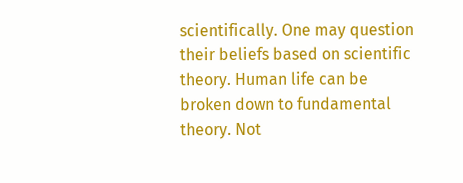scientifically. One may question their beliefs based on scientific theory. Human life can be broken down to fundamental theory. Not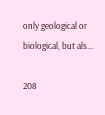only geological or biological, but als...

208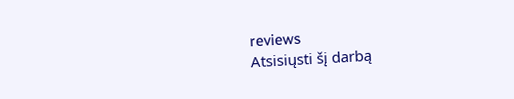reviews
Atsisiųsti šį darbą